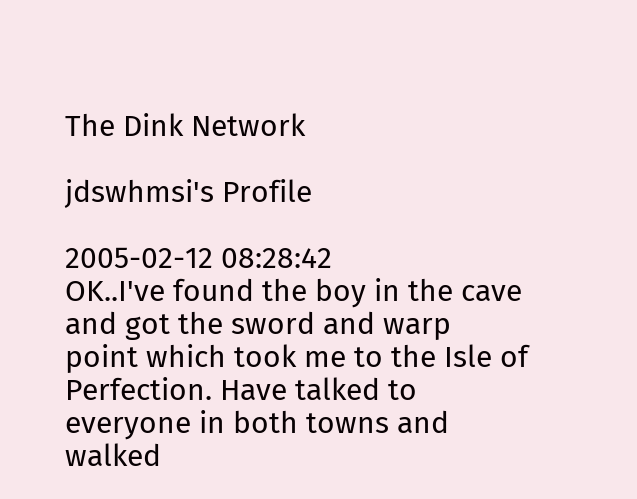The Dink Network

jdswhmsi's Profile

2005-02-12 08:28:42
OK..I've found the boy in the cave and got the sword and warp point which took me to the Isle of Perfection. Have talked to everyone in both towns and walked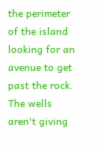the perimeter of the island looking for an avenue to get past the rock. The wells aren't giving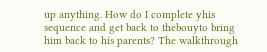up anything. How do I complete yhis sequence and get back to thebouyto bring him back to his parents? The walkthrough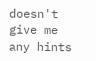doesn't give me any hints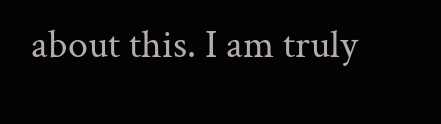about this. I am truly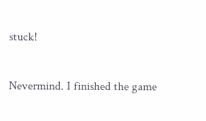stuck!

Nevermind. I finished the game